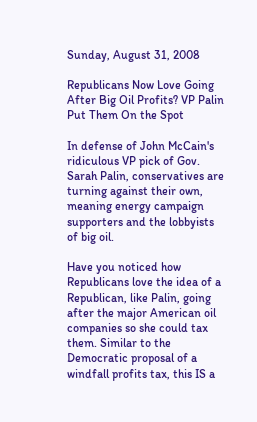Sunday, August 31, 2008

Republicans Now Love Going After Big Oil Profits? VP Palin Put Them On the Spot

In defense of John McCain's ridiculous VP pick of Gov. Sarah Palin, conservatives are turning against their own, meaning energy campaign supporters and the lobbyists of big oil.

Have you noticed how Republicans love the idea of a Republican, like Palin, going after the major American oil companies so she could tax them. Similar to the Democratic proposal of a windfall profits tax, this IS a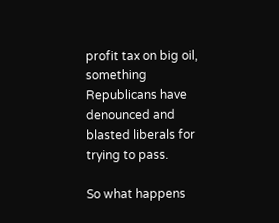profit tax on big oil, something Republicans have denounced and blasted liberals for trying to pass.

So what happens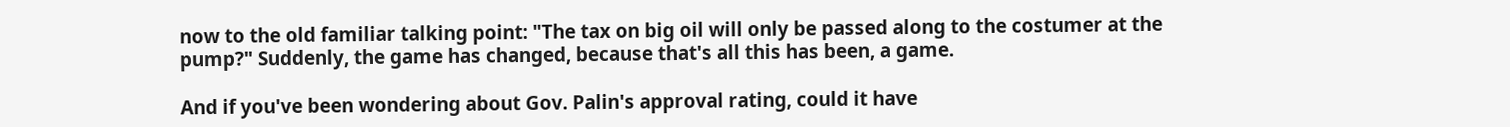now to the old familiar talking point: "The tax on big oil will only be passed along to the costumer at the pump?" Suddenly, the game has changed, because that's all this has been, a game.

And if you've been wondering about Gov. Palin's approval rating, could it have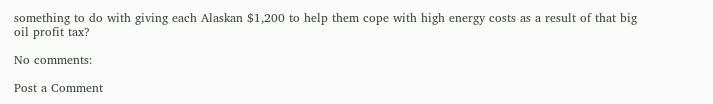something to do with giving each Alaskan $1,200 to help them cope with high energy costs as a result of that big oil profit tax?

No comments:

Post a Comment